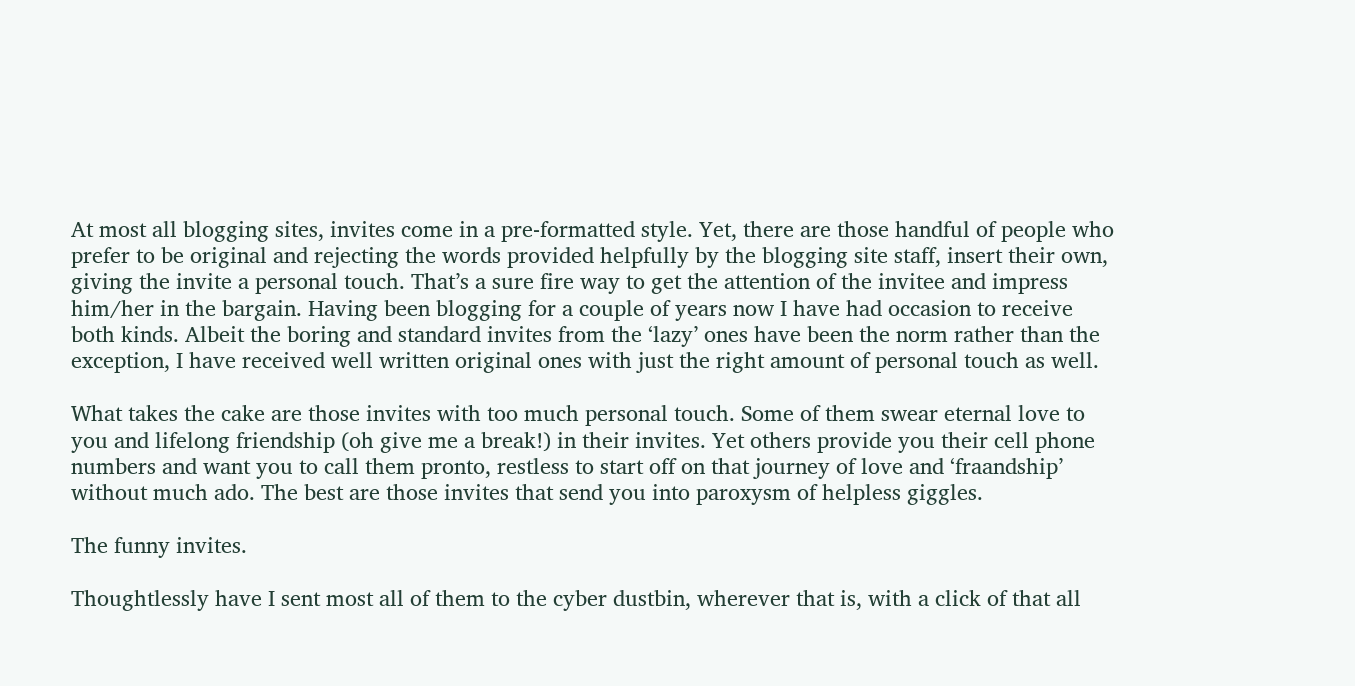At most all blogging sites, invites come in a pre-formatted style. Yet, there are those handful of people who prefer to be original and rejecting the words provided helpfully by the blogging site staff, insert their own, giving the invite a personal touch. That’s a sure fire way to get the attention of the invitee and impress him/her in the bargain. Having been blogging for a couple of years now I have had occasion to receive both kinds. Albeit the boring and standard invites from the ‘lazy’ ones have been the norm rather than the exception, I have received well written original ones with just the right amount of personal touch as well.

What takes the cake are those invites with too much personal touch. Some of them swear eternal love to you and lifelong friendship (oh give me a break!) in their invites. Yet others provide you their cell phone numbers and want you to call them pronto, restless to start off on that journey of love and ‘fraandship’ without much ado. The best are those invites that send you into paroxysm of helpless giggles.

The funny invites.

Thoughtlessly have I sent most all of them to the cyber dustbin, wherever that is, with a click of that all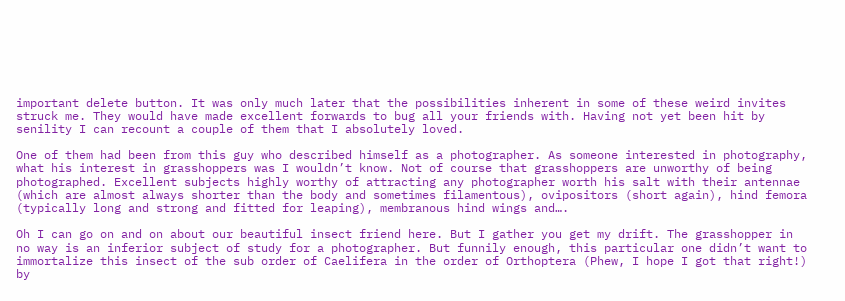important delete button. It was only much later that the possibilities inherent in some of these weird invites struck me. They would have made excellent forwards to bug all your friends with. Having not yet been hit by senility I can recount a couple of them that I absolutely loved.

One of them had been from this guy who described himself as a photographer. As someone interested in photography, what his interest in grasshoppers was I wouldn’t know. Not of course that grasshoppers are unworthy of being photographed. Excellent subjects highly worthy of attracting any photographer worth his salt with their antennae (which are almost always shorter than the body and sometimes filamentous), ovipositors (short again), hind femora (typically long and strong and fitted for leaping), membranous hind wings and….

Oh I can go on and on about our beautiful insect friend here. But I gather you get my drift. The grasshopper in no way is an inferior subject of study for a photographer. But funnily enough, this particular one didn’t want to immortalize this insect of the sub order of Caelifera in the order of Orthoptera (Phew, I hope I got that right!) by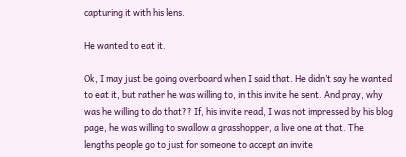capturing it with his lens.

He wanted to eat it.

Ok, I may just be going overboard when I said that. He didn’t say he wanted to eat it, but rather he was willing to, in this invite he sent. And pray, why was he willing to do that?? If, his invite read, I was not impressed by his blog page, he was willing to swallow a grasshopper, a live one at that. The lengths people go to just for someone to accept an invite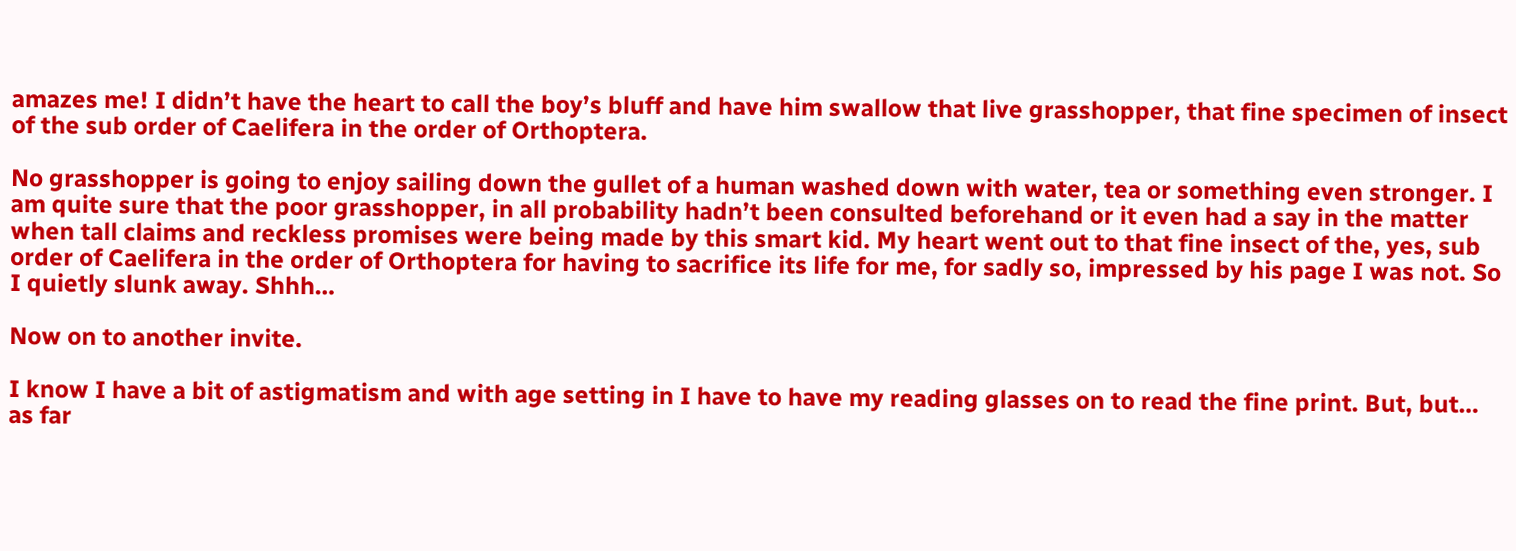amazes me! I didn’t have the heart to call the boy’s bluff and have him swallow that live grasshopper, that fine specimen of insect of the sub order of Caelifera in the order of Orthoptera.

No grasshopper is going to enjoy sailing down the gullet of a human washed down with water, tea or something even stronger. I am quite sure that the poor grasshopper, in all probability hadn’t been consulted beforehand or it even had a say in the matter when tall claims and reckless promises were being made by this smart kid. My heart went out to that fine insect of the, yes, sub order of Caelifera in the order of Orthoptera for having to sacrifice its life for me, for sadly so, impressed by his page I was not. So I quietly slunk away. Shhh…

Now on to another invite.

I know I have a bit of astigmatism and with age setting in I have to have my reading glasses on to read the fine print. But, but… as far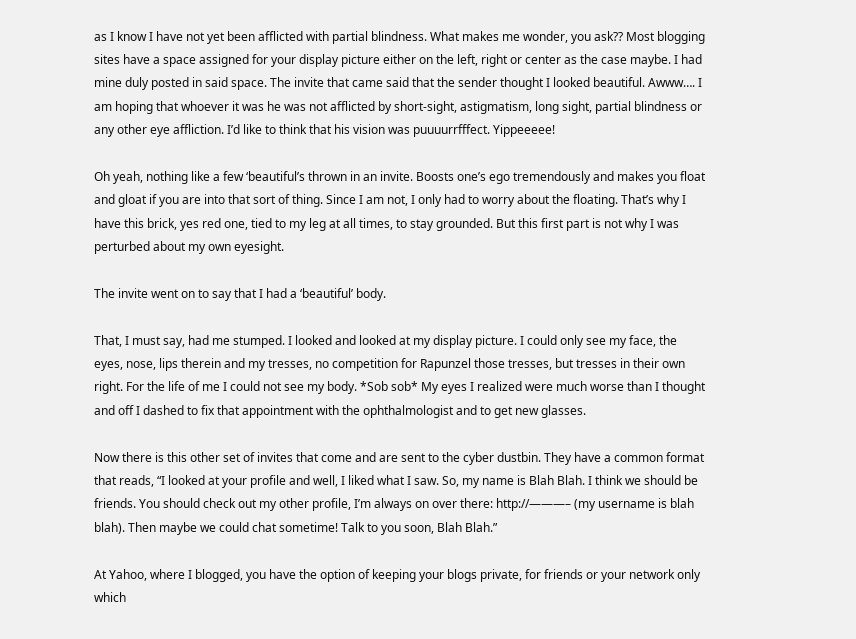as I know I have not yet been afflicted with partial blindness. What makes me wonder, you ask?? Most blogging sites have a space assigned for your display picture either on the left, right or center as the case maybe. I had mine duly posted in said space. The invite that came said that the sender thought I looked beautiful. Awww…. I am hoping that whoever it was he was not afflicted by short-sight, astigmatism, long sight, partial blindness or any other eye affliction. I’d like to think that his vision was puuuurrfffect. Yippeeeee!

Oh yeah, nothing like a few ‘beautiful’s thrown in an invite. Boosts one’s ego tremendously and makes you float and gloat if you are into that sort of thing. Since I am not, I only had to worry about the floating. That’s why I have this brick, yes red one, tied to my leg at all times, to stay grounded. But this first part is not why I was perturbed about my own eyesight.

The invite went on to say that I had a ‘beautiful’ body.

That, I must say, had me stumped. I looked and looked at my display picture. I could only see my face, the eyes, nose, lips therein and my tresses, no competition for Rapunzel those tresses, but tresses in their own right. For the life of me I could not see my body. *Sob sob* My eyes I realized were much worse than I thought and off I dashed to fix that appointment with the ophthalmologist and to get new glasses.

Now there is this other set of invites that come and are sent to the cyber dustbin. They have a common format that reads, “I looked at your profile and well, I liked what I saw. So, my name is Blah Blah. I think we should be friends. You should check out my other profile, I’m always on over there: http://———– (my username is blah blah). Then maybe we could chat sometime! Talk to you soon, Blah Blah.”

At Yahoo, where I blogged, you have the option of keeping your blogs private, for friends or your network only which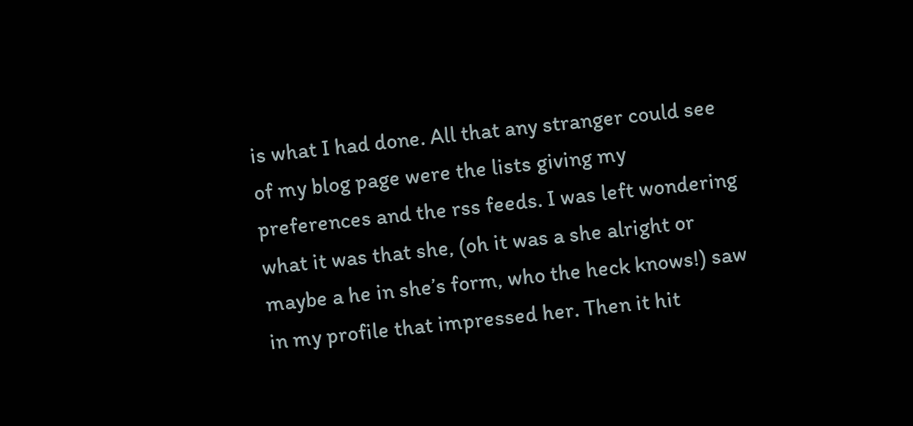is what I had done. All that any stranger could see of my blog page were the lists giving my preferences and the rss feeds. I was left wondering what it was that she, (oh it was a she alright or maybe a he in she’s form, who the heck knows!) saw in my profile that impressed her. Then it hit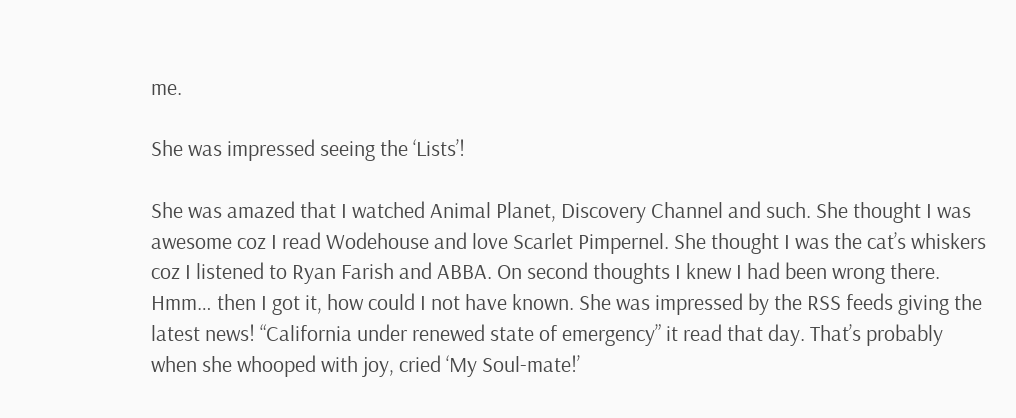me.

She was impressed seeing the ‘Lists’!

She was amazed that I watched Animal Planet, Discovery Channel and such. She thought I was awesome coz I read Wodehouse and love Scarlet Pimpernel. She thought I was the cat’s whiskers coz I listened to Ryan Farish and ABBA. On second thoughts I knew I had been wrong there. Hmm… then I got it, how could I not have known. She was impressed by the RSS feeds giving the latest news! “California under renewed state of emergency” it read that day. That’s probably when she whooped with joy, cried ‘My Soul-mate!’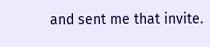and sent me that invite.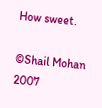How sweet.

©Shail Mohan 2007